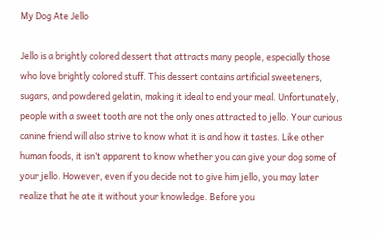My Dog Ate Jello

Jello is a brightly colored dessert that attracts many people, especially those who love brightly colored stuff. This dessert contains artificial sweeteners, sugars, and powdered gelatin, making it ideal to end your meal. Unfortunately, people with a sweet tooth are not the only ones attracted to jello. Your curious canine friend will also strive to know what it is and how it tastes. Like other human foods, it isn’t apparent to know whether you can give your dog some of your jello. However, even if you decide not to give him jello, you may later realize that he ate it without your knowledge. Before you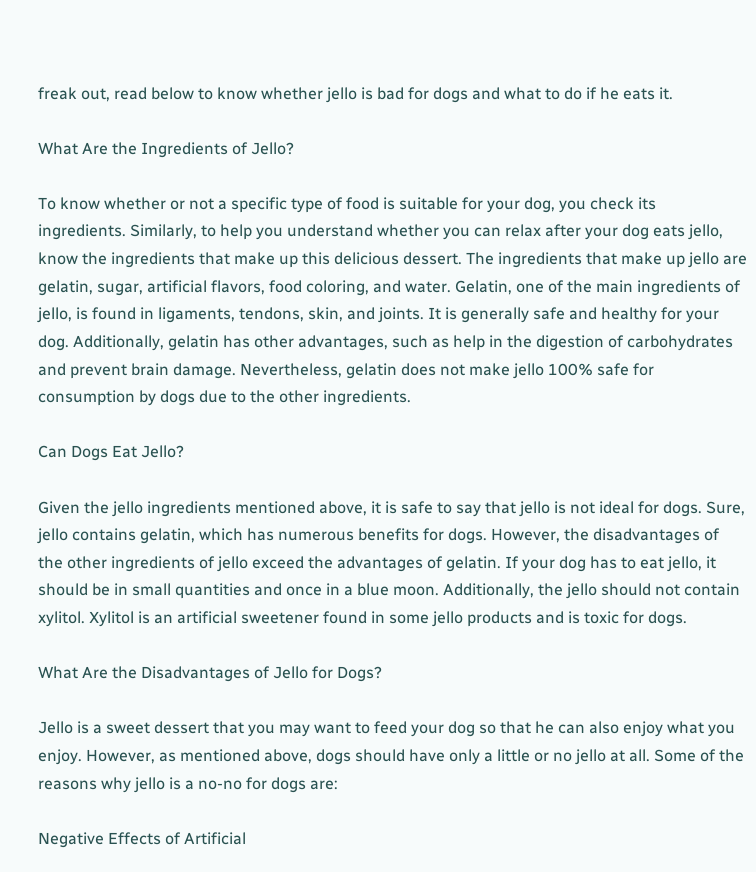freak out, read below to know whether jello is bad for dogs and what to do if he eats it.

What Are the Ingredients of Jello?

To know whether or not a specific type of food is suitable for your dog, you check its ingredients. Similarly, to help you understand whether you can relax after your dog eats jello, know the ingredients that make up this delicious dessert. The ingredients that make up jello are gelatin, sugar, artificial flavors, food coloring, and water. Gelatin, one of the main ingredients of jello, is found in ligaments, tendons, skin, and joints. It is generally safe and healthy for your dog. Additionally, gelatin has other advantages, such as help in the digestion of carbohydrates and prevent brain damage. Nevertheless, gelatin does not make jello 100% safe for consumption by dogs due to the other ingredients.

Can Dogs Eat Jello?

Given the jello ingredients mentioned above, it is safe to say that jello is not ideal for dogs. Sure, jello contains gelatin, which has numerous benefits for dogs. However, the disadvantages of the other ingredients of jello exceed the advantages of gelatin. If your dog has to eat jello, it should be in small quantities and once in a blue moon. Additionally, the jello should not contain xylitol. Xylitol is an artificial sweetener found in some jello products and is toxic for dogs.

What Are the Disadvantages of Jello for Dogs?

Jello is a sweet dessert that you may want to feed your dog so that he can also enjoy what you enjoy. However, as mentioned above, dogs should have only a little or no jello at all. Some of the reasons why jello is a no-no for dogs are:

Negative Effects of Artificial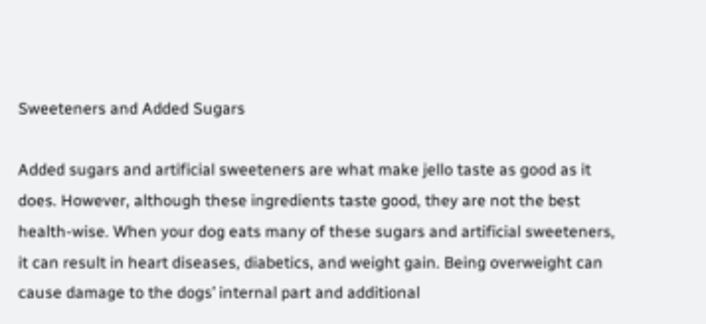Sweeteners and Added Sugars

Added sugars and artificial sweeteners are what make jello taste as good as it does. However, although these ingredients taste good, they are not the best health-wise. When your dog eats many of these sugars and artificial sweeteners, it can result in heart diseases, diabetics, and weight gain. Being overweight can cause damage to the dogs’ internal part and additional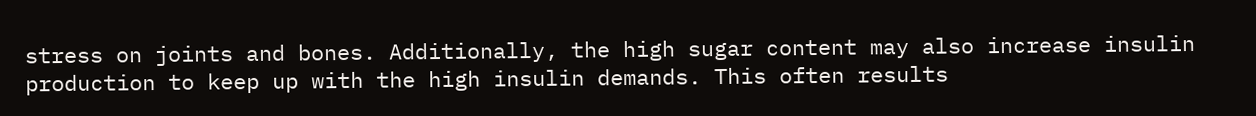stress on joints and bones. Additionally, the high sugar content may also increase insulin production to keep up with the high insulin demands. This often results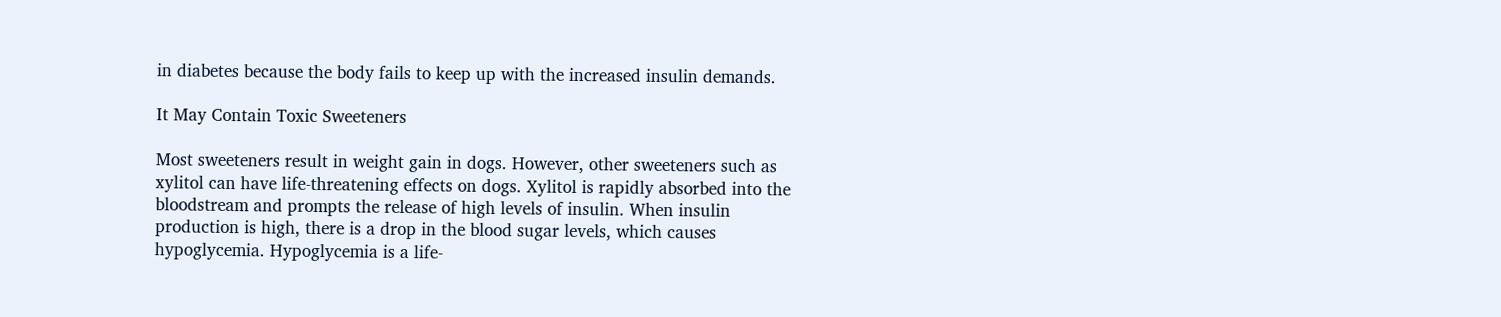in diabetes because the body fails to keep up with the increased insulin demands.

It May Contain Toxic Sweeteners

Most sweeteners result in weight gain in dogs. However, other sweeteners such as xylitol can have life-threatening effects on dogs. Xylitol is rapidly absorbed into the bloodstream and prompts the release of high levels of insulin. When insulin production is high, there is a drop in the blood sugar levels, which causes hypoglycemia. Hypoglycemia is a life-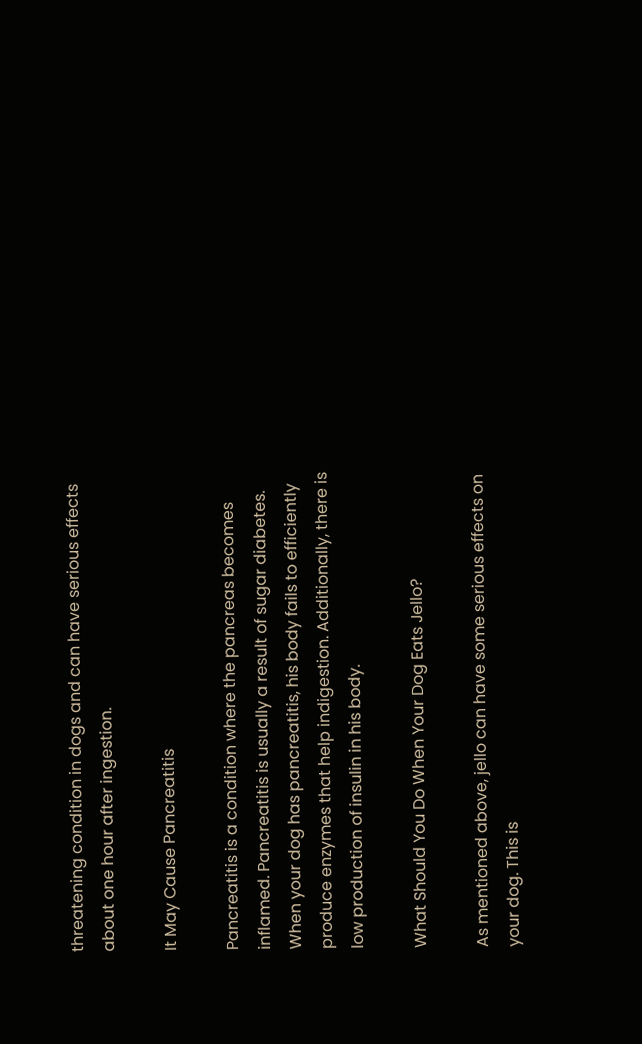threatening condition in dogs and can have serious effects about one hour after ingestion.

It May Cause Pancreatitis

Pancreatitis is a condition where the pancreas becomes inflamed. Pancreatitis is usually a result of sugar diabetes. When your dog has pancreatitis, his body fails to efficiently produce enzymes that help indigestion. Additionally, there is low production of insulin in his body.

What Should You Do When Your Dog Eats Jello?

As mentioned above, jello can have some serious effects on your dog. This is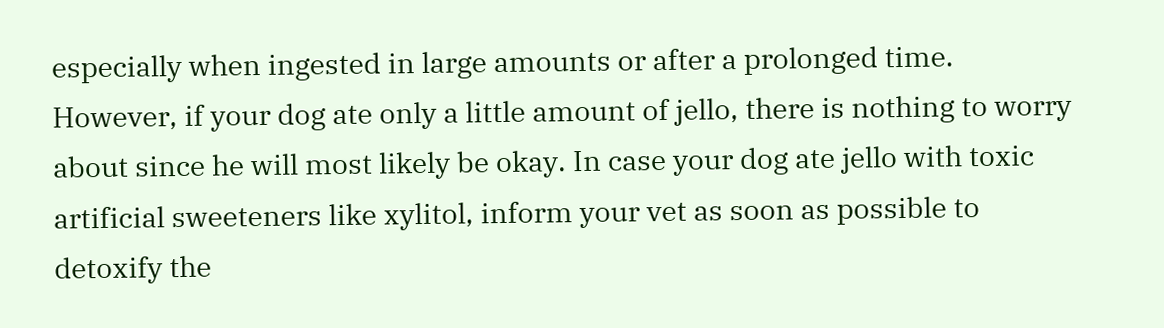especially when ingested in large amounts or after a prolonged time. However, if your dog ate only a little amount of jello, there is nothing to worry about since he will most likely be okay. In case your dog ate jello with toxic artificial sweeteners like xylitol, inform your vet as soon as possible to detoxify the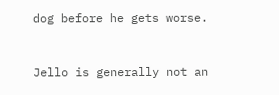dog before he gets worse.


Jello is generally not an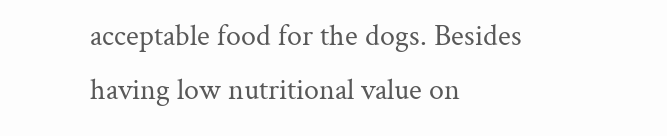acceptable food for the dogs. Besides having low nutritional value on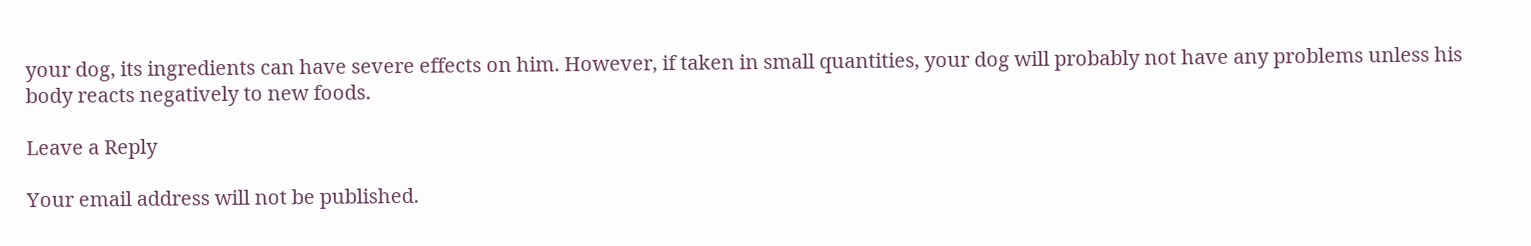your dog, its ingredients can have severe effects on him. However, if taken in small quantities, your dog will probably not have any problems unless his body reacts negatively to new foods.

Leave a Reply

Your email address will not be published.